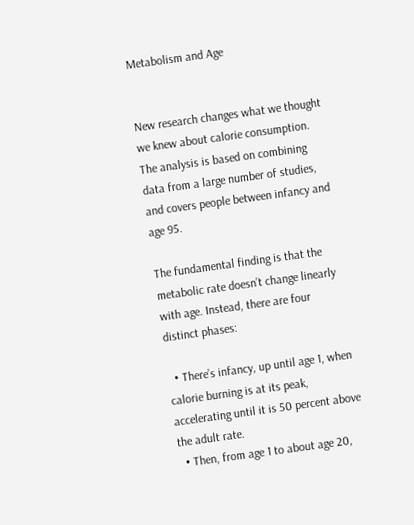Metabolism and Age


New research changes what we thought we knew about calorie consumption. The analysis is based on combining data from a large number of studies, and covers people between infancy and age 95.

The fundamental finding is that the metabolic rate doesn’t change linearly with age. Instead, there are four distinct phases:

  • There’s infancy, up until age 1, when calorie burning is at its peak, accelerating until it is 50 percent above the adult rate.
  • Then, from age 1 to about age 20,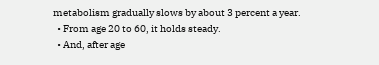metabolism gradually slows by about 3 percent a year.
  • From age 20 to 60, it holds steady.
  • And, after age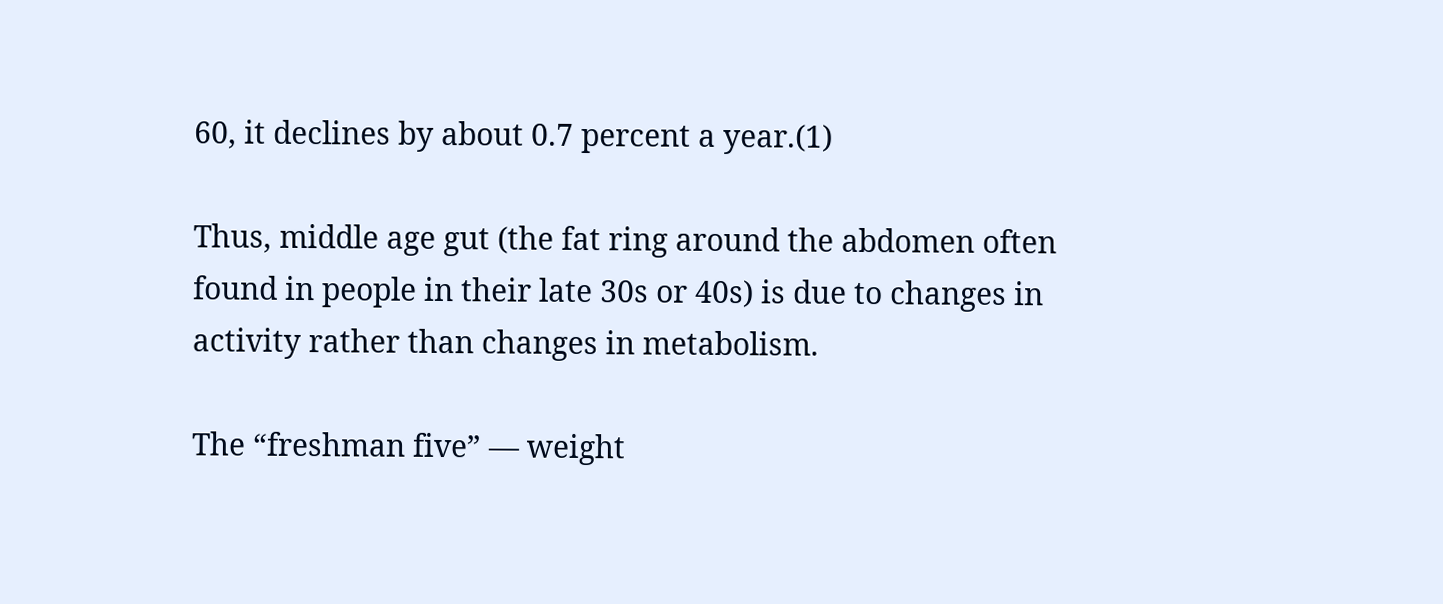60, it declines by about 0.7 percent a year.(1)

Thus, middle age gut (the fat ring around the abdomen often found in people in their late 30s or 40s) is due to changes in activity rather than changes in metabolism.

The “freshman five” — weight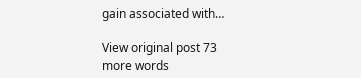gain associated with…

View original post 73 more words